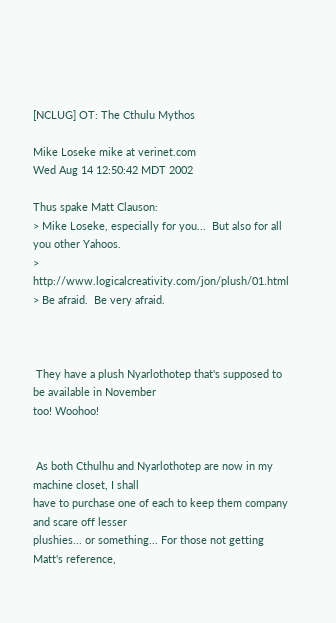[NCLUG] OT: The Cthulu Mythos

Mike Loseke mike at verinet.com
Wed Aug 14 12:50:42 MDT 2002

Thus spake Matt Clauson:
> Mike Loseke, especially for you...  But also for all you other Yahoos.
> http://www.logicalcreativity.com/jon/plush/01.html
> Be afraid.  Be very afraid.



 They have a plush Nyarlothotep that's supposed to be available in November
too! Woohoo!


 As both Cthulhu and Nyarlothotep are now in my machine closet, I shall
have to purchase one of each to keep them company and scare off lesser
plushies... or something... For those not getting Matt's reference,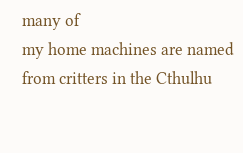many of
my home machines are named from critters in the Cthulhu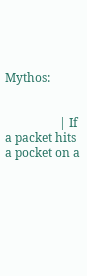Mythos:


                  | If a packet hits a pocket on a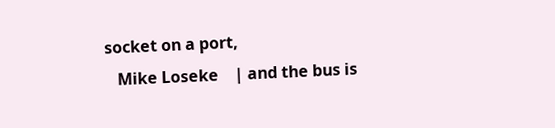socket on a port,
   Mike Loseke    | and the bus is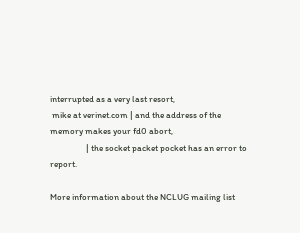interrupted as a very last resort,
 mike at verinet.com | and the address of the memory makes your fd0 abort,
                  | the socket packet pocket has an error to report.

More information about the NCLUG mailing list